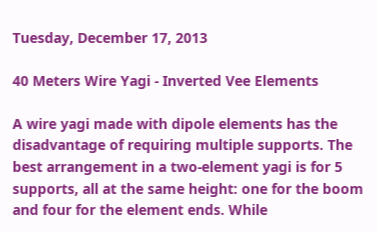Tuesday, December 17, 2013

40 Meters Wire Yagi - Inverted Vee Elements

A wire yagi made with dipole elements has the disadvantage of requiring multiple supports. The best arrangement in a two-element yagi is for 5 supports, all at the same height: one for the boom and four for the element ends. While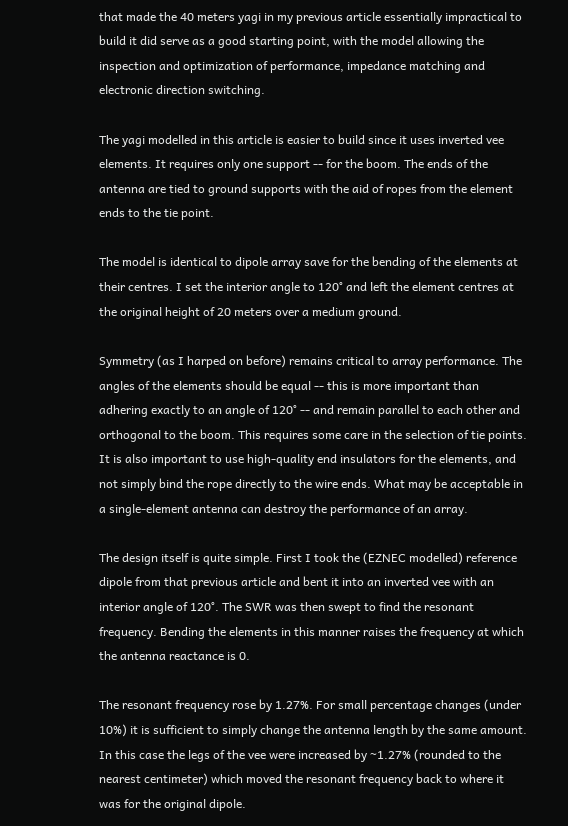that made the 40 meters yagi in my previous article essentially impractical to build it did serve as a good starting point, with the model allowing the inspection and optimization of performance, impedance matching and electronic direction switching.

The yagi modelled in this article is easier to build since it uses inverted vee elements. It requires only one support -- for the boom. The ends of the antenna are tied to ground supports with the aid of ropes from the element ends to the tie point.

The model is identical to dipole array save for the bending of the elements at their centres. I set the interior angle to 120° and left the element centres at the original height of 20 meters over a medium ground.

Symmetry (as I harped on before) remains critical to array performance. The angles of the elements should be equal -- this is more important than adhering exactly to an angle of 120° -- and remain parallel to each other and orthogonal to the boom. This requires some care in the selection of tie points. It is also important to use high-quality end insulators for the elements, and not simply bind the rope directly to the wire ends. What may be acceptable in a single-element antenna can destroy the performance of an array.

The design itself is quite simple. First I took the (EZNEC modelled) reference dipole from that previous article and bent it into an inverted vee with an interior angle of 120°. The SWR was then swept to find the resonant frequency. Bending the elements in this manner raises the frequency at which the antenna reactance is 0.

The resonant frequency rose by 1.27%. For small percentage changes (under 10%) it is sufficient to simply change the antenna length by the same amount. In this case the legs of the vee were increased by ~1.27% (rounded to the nearest centimeter) which moved the resonant frequency back to where it was for the original dipole.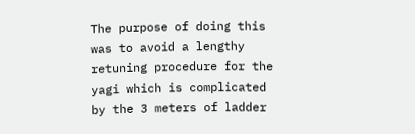The purpose of doing this was to avoid a lengthy retuning procedure for the yagi which is complicated by the 3 meters of ladder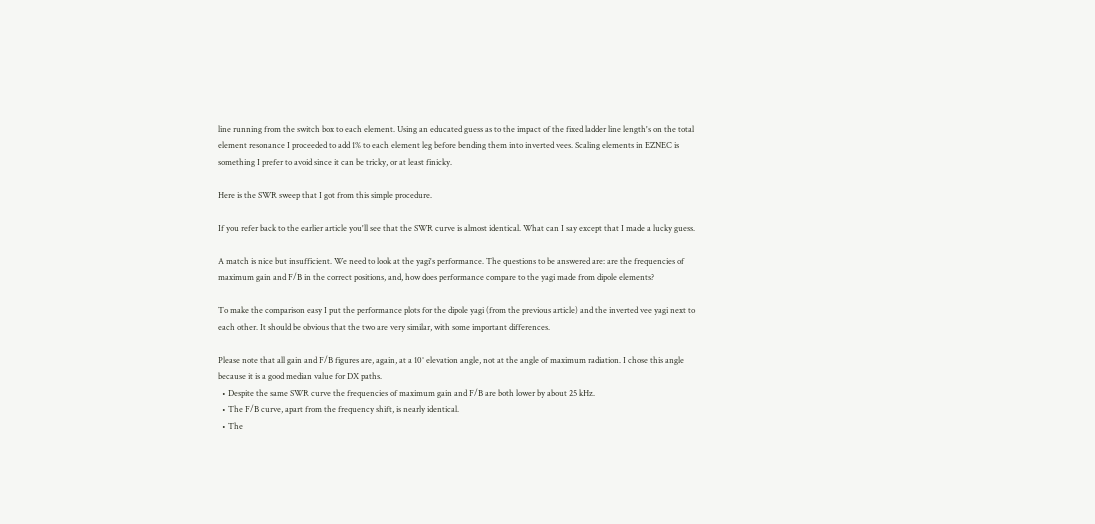line running from the switch box to each element. Using an educated guess as to the impact of the fixed ladder line length's on the total element resonance I proceeded to add 1% to each element leg before bending them into inverted vees. Scaling elements in EZNEC is something I prefer to avoid since it can be tricky, or at least finicky.

Here is the SWR sweep that I got from this simple procedure.

If you refer back to the earlier article you'll see that the SWR curve is almost identical. What can I say except that I made a lucky guess.

A match is nice but insufficient. We need to look at the yagi's performance. The questions to be answered are: are the frequencies of maximum gain and F/B in the correct positions, and, how does performance compare to the yagi made from dipole elements?

To make the comparison easy I put the performance plots for the dipole yagi (from the previous article) and the inverted vee yagi next to each other. It should be obvious that the two are very similar, with some important differences.

Please note that all gain and F/B figures are, again, at a 10° elevation angle, not at the angle of maximum radiation. I chose this angle because it is a good median value for DX paths.
  • Despite the same SWR curve the frequencies of maximum gain and F/B are both lower by about 25 kHz.
  • The F/B curve, apart from the frequency shift, is nearly identical.
  • The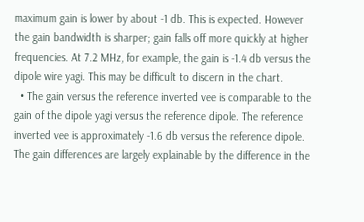maximum gain is lower by about -1 db. This is expected. However the gain bandwidth is sharper; gain falls off more quickly at higher frequencies. At 7.2 MHz, for example, the gain is -1.4 db versus the dipole wire yagi. This may be difficult to discern in the chart.
  • The gain versus the reference inverted vee is comparable to the gain of the dipole yagi versus the reference dipole. The reference inverted vee is approximately -1.6 db versus the reference dipole.
The gain differences are largely explainable by the difference in the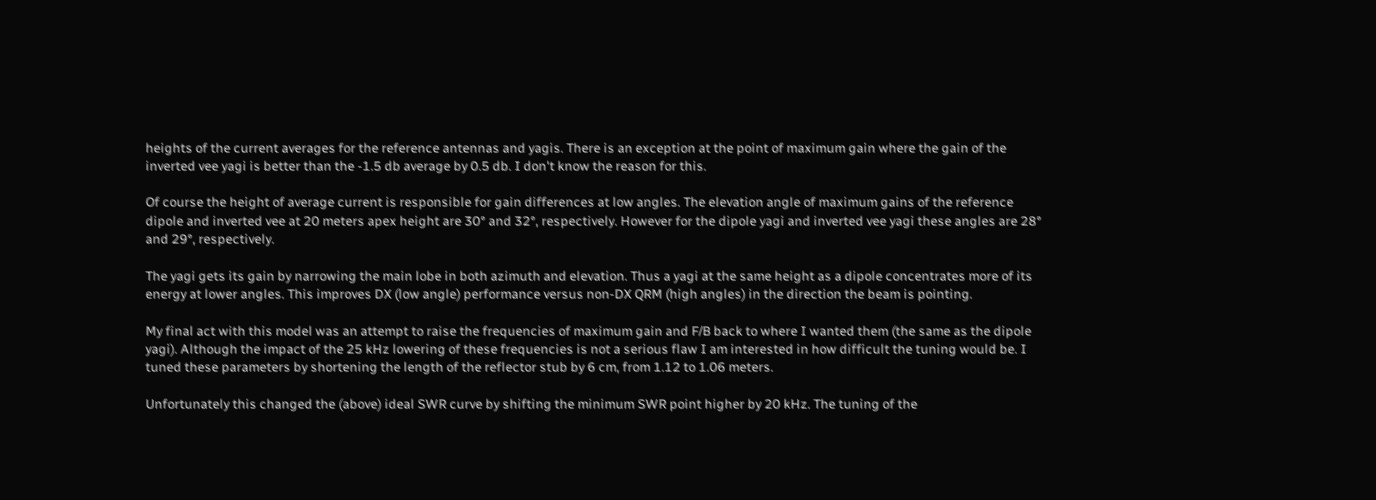heights of the current averages for the reference antennas and yagis. There is an exception at the point of maximum gain where the gain of the inverted vee yagi is better than the -1.5 db average by 0.5 db. I don't know the reason for this.

Of course the height of average current is responsible for gain differences at low angles. The elevation angle of maximum gains of the reference dipole and inverted vee at 20 meters apex height are 30° and 32°, respectively. However for the dipole yagi and inverted vee yagi these angles are 28° and 29°, respectively.

The yagi gets its gain by narrowing the main lobe in both azimuth and elevation. Thus a yagi at the same height as a dipole concentrates more of its energy at lower angles. This improves DX (low angle) performance versus non-DX QRM (high angles) in the direction the beam is pointing.

My final act with this model was an attempt to raise the frequencies of maximum gain and F/B back to where I wanted them (the same as the dipole yagi). Although the impact of the 25 kHz lowering of these frequencies is not a serious flaw I am interested in how difficult the tuning would be. I tuned these parameters by shortening the length of the reflector stub by 6 cm, from 1.12 to 1.06 meters.

Unfortunately this changed the (above) ideal SWR curve by shifting the minimum SWR point higher by 20 kHz. The tuning of the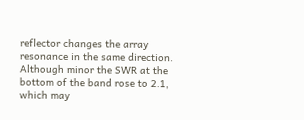reflector changes the array resonance in the same direction. Although minor the SWR at the bottom of the band rose to 2.1, which may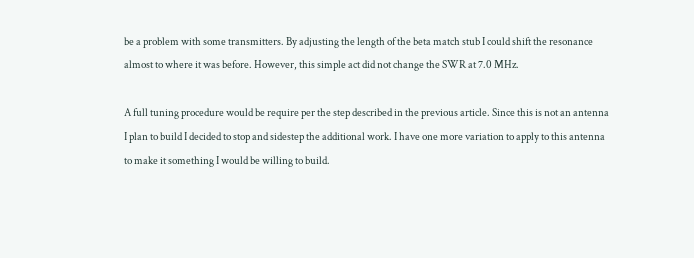be a problem with some transmitters. By adjusting the length of the beta match stub I could shift the resonance almost to where it was before. However, this simple act did not change the SWR at 7.0 MHz.

A full tuning procedure would be require per the step described in the previous article. Since this is not an antenna I plan to build I decided to stop and sidestep the additional work. I have one more variation to apply to this antenna to make it something I would be willing to build.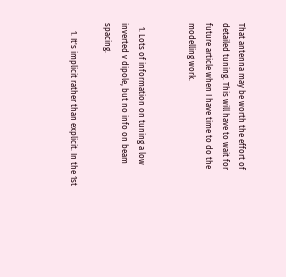That antenna may be worth the effort of detailed tuning. This will have to wait for future article when I have time to do the modelling work.


  1. Lots of information on tuning a low inverted v dipole, but no info on beam spacing.

    1. It's implicit rather than explicit. In the 1st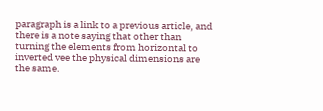paragraph is a link to a previous article, and there is a note saying that other than turning the elements from horizontal to inverted vee the physical dimensions are the same.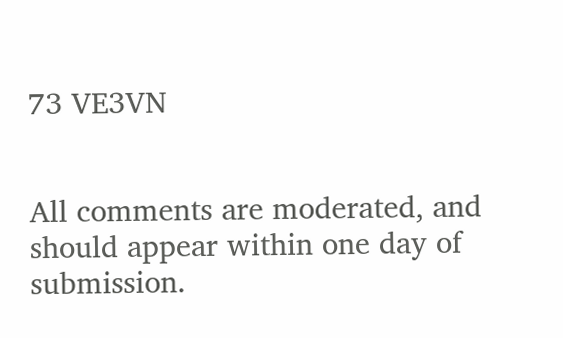73 VE3VN


All comments are moderated, and should appear within one day of submission.